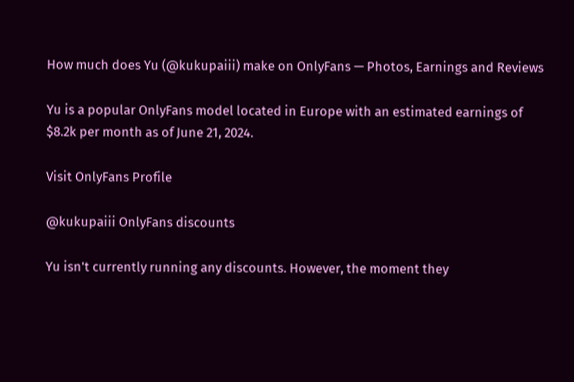How much does Yu (@kukupaiii) make on OnlyFans — Photos, Earnings and Reviews

Yu is a popular OnlyFans model located in Europe with an estimated earnings of $8.2k per month as of June 21, 2024.

Visit OnlyFans Profile

@kukupaiii OnlyFans discounts

Yu isn't currently running any discounts. However, the moment they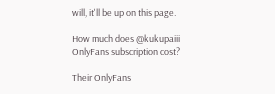will, it'll be up on this page.

How much does @kukupaiii OnlyFans subscription cost?

Their OnlyFans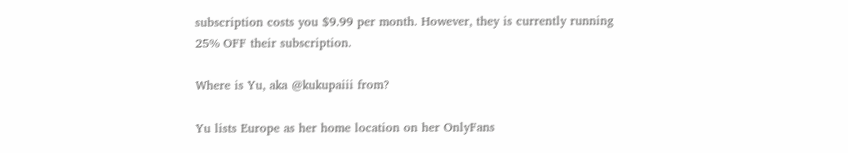subscription costs you $9.99 per month. However, they is currently running 25% OFF their subscription.

Where is Yu, aka @kukupaiii from?

Yu lists Europe as her home location on her OnlyFans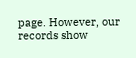page. However, our records show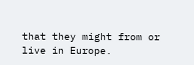that they might from or live in Europe.